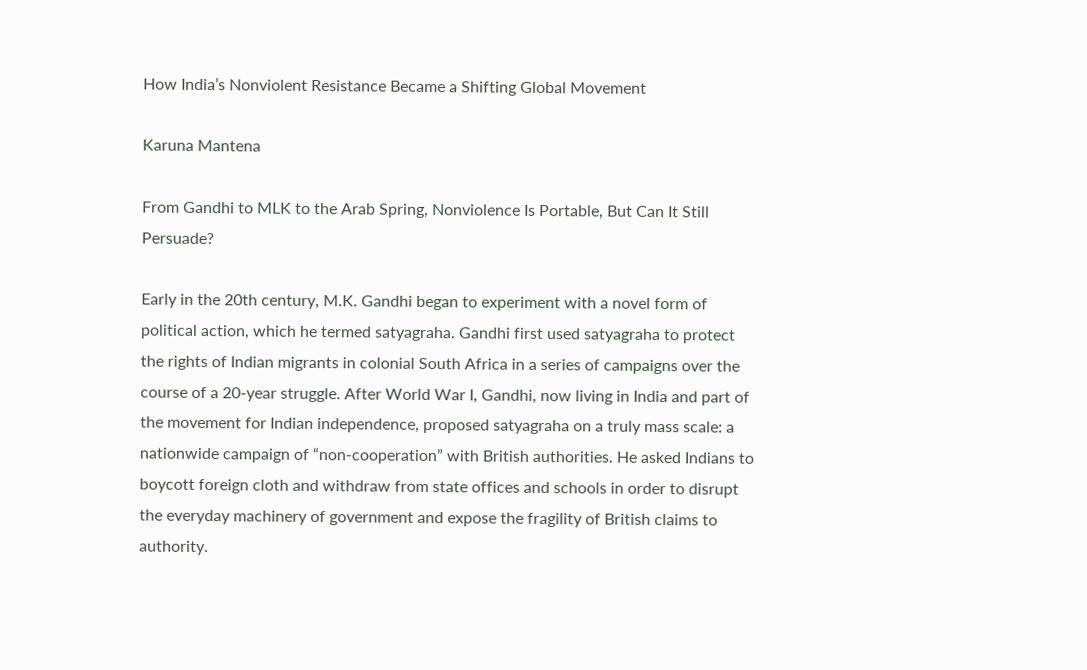How India’s Nonviolent Resistance Became a Shifting Global Movement

Karuna Mantena

From Gandhi to MLK to the Arab Spring, Nonviolence Is Portable, But Can It Still Persuade?

Early in the 20th century, M.K. Gandhi began to experiment with a novel form of political action, which he termed satyagraha. Gandhi first used satyagraha to protect the rights of Indian migrants in colonial South Africa in a series of campaigns over the course of a 20-year struggle. After World War I, Gandhi, now living in India and part of the movement for Indian independence, proposed satyagraha on a truly mass scale: a nationwide campaign of “non-cooperation” with British authorities. He asked Indians to boycott foreign cloth and withdraw from state offices and schools in order to disrupt the everyday machinery of government and expose the fragility of British claims to authority.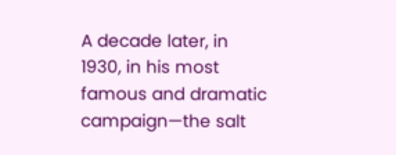A decade later, in 1930, in his most famous and dramatic campaign—the salt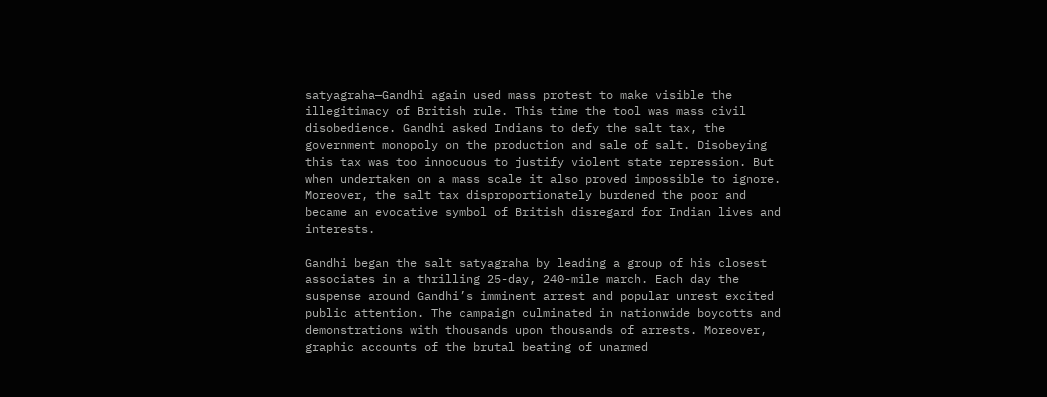satyagraha—Gandhi again used mass protest to make visible the illegitimacy of British rule. This time the tool was mass civil disobedience. Gandhi asked Indians to defy the salt tax, the government monopoly on the production and sale of salt. Disobeying this tax was too innocuous to justify violent state repression. But when undertaken on a mass scale it also proved impossible to ignore. Moreover, the salt tax disproportionately burdened the poor and became an evocative symbol of British disregard for Indian lives and interests.

Gandhi began the salt satyagraha by leading a group of his closest associates in a thrilling 25-day, 240-mile march. Each day the suspense around Gandhi’s imminent arrest and popular unrest excited public attention. The campaign culminated in nationwide boycotts and demonstrations with thousands upon thousands of arrests. Moreover, graphic accounts of the brutal beating of unarmed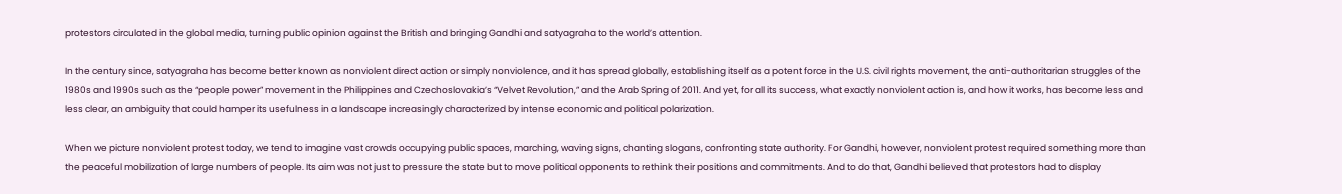protestors circulated in the global media, turning public opinion against the British and bringing Gandhi and satyagraha to the world’s attention.

In the century since, satyagraha has become better known as nonviolent direct action or simply nonviolence, and it has spread globally, establishing itself as a potent force in the U.S. civil rights movement, the anti-authoritarian struggles of the 1980s and 1990s such as the “people power” movement in the Philippines and Czechoslovakia’s “Velvet Revolution,” and the Arab Spring of 2011. And yet, for all its success, what exactly nonviolent action is, and how it works, has become less and less clear, an ambiguity that could hamper its usefulness in a landscape increasingly characterized by intense economic and political polarization.

When we picture nonviolent protest today, we tend to imagine vast crowds occupying public spaces, marching, waving signs, chanting slogans, confronting state authority. For Gandhi, however, nonviolent protest required something more than the peaceful mobilization of large numbers of people. Its aim was not just to pressure the state but to move political opponents to rethink their positions and commitments. And to do that, Gandhi believed that protestors had to display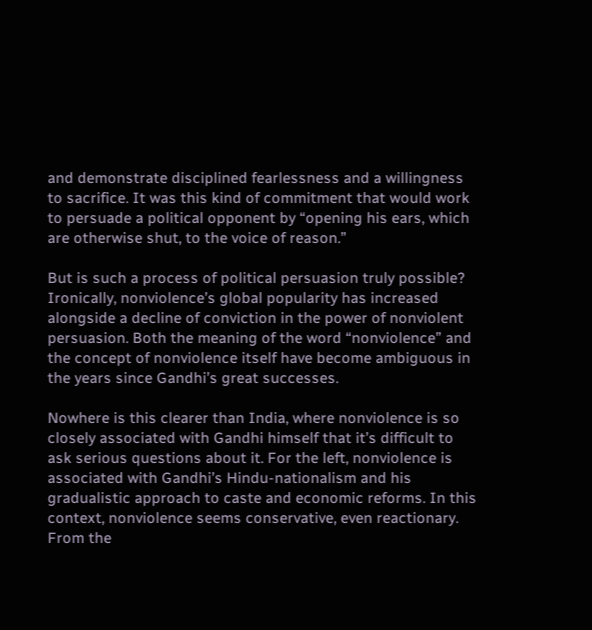and demonstrate disciplined fearlessness and a willingness to sacrifice. It was this kind of commitment that would work to persuade a political opponent by “opening his ears, which are otherwise shut, to the voice of reason.”

But is such a process of political persuasion truly possible? Ironically, nonviolence’s global popularity has increased alongside a decline of conviction in the power of nonviolent persuasion. Both the meaning of the word “nonviolence” and the concept of nonviolence itself have become ambiguous in the years since Gandhi’s great successes.

Nowhere is this clearer than India, where nonviolence is so closely associated with Gandhi himself that it’s difficult to ask serious questions about it. For the left, nonviolence is associated with Gandhi’s Hindu-nationalism and his gradualistic approach to caste and economic reforms. In this context, nonviolence seems conservative, even reactionary. From the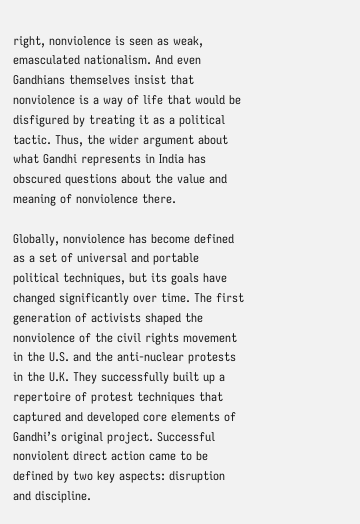right, nonviolence is seen as weak, emasculated nationalism. And even Gandhians themselves insist that nonviolence is a way of life that would be disfigured by treating it as a political tactic. Thus, the wider argument about what Gandhi represents in India has obscured questions about the value and meaning of nonviolence there.

Globally, nonviolence has become defined as a set of universal and portable political techniques, but its goals have changed significantly over time. The first generation of activists shaped the nonviolence of the civil rights movement in the U.S. and the anti-nuclear protests in the U.K. They successfully built up a repertoire of protest techniques that captured and developed core elements of Gandhi’s original project. Successful nonviolent direct action came to be defined by two key aspects: disruption and discipline.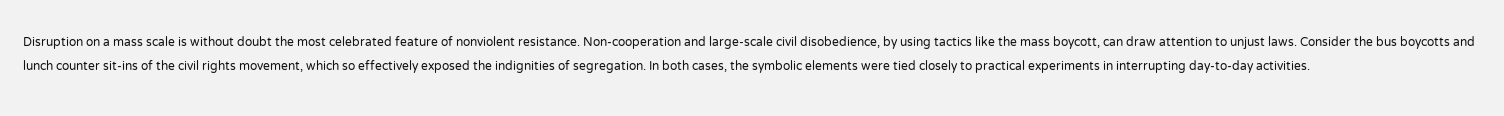Disruption on a mass scale is without doubt the most celebrated feature of nonviolent resistance. Non-cooperation and large-scale civil disobedience, by using tactics like the mass boycott, can draw attention to unjust laws. Consider the bus boycotts and lunch counter sit-ins of the civil rights movement, which so effectively exposed the indignities of segregation. In both cases, the symbolic elements were tied closely to practical experiments in interrupting day-to-day activities.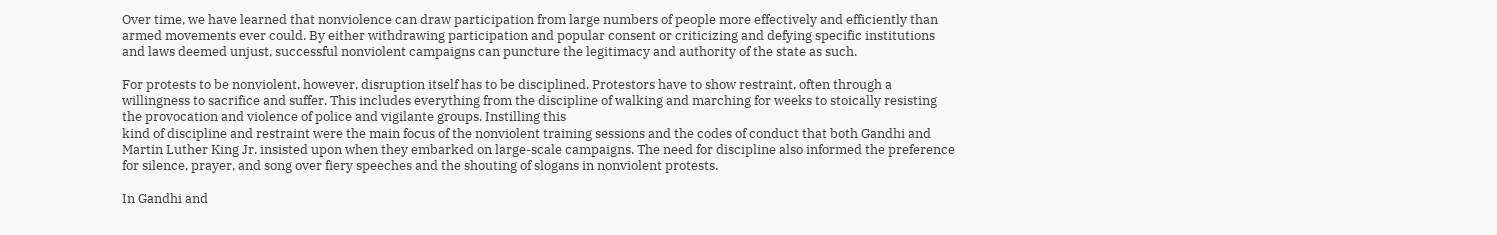Over time, we have learned that nonviolence can draw participation from large numbers of people more effectively and efficiently than armed movements ever could. By either withdrawing participation and popular consent or criticizing and defying specific institutions and laws deemed unjust, successful nonviolent campaigns can puncture the legitimacy and authority of the state as such.

For protests to be nonviolent, however, disruption itself has to be disciplined. Protestors have to show restraint, often through a willingness to sacrifice and suffer. This includes everything from the discipline of walking and marching for weeks to stoically resisting the provocation and violence of police and vigilante groups. Instilling this
kind of discipline and restraint were the main focus of the nonviolent training sessions and the codes of conduct that both Gandhi and Martin Luther King Jr. insisted upon when they embarked on large-scale campaigns. The need for discipline also informed the preference for silence, prayer, and song over fiery speeches and the shouting of slogans in nonviolent protests.

In Gandhi and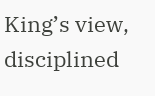King’s view, disciplined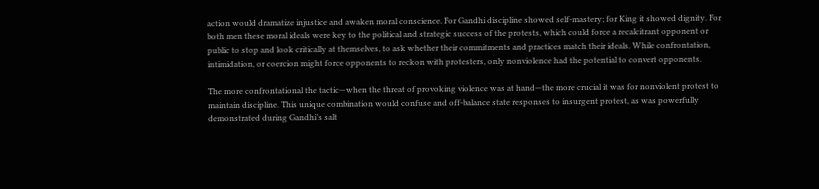action would dramatize injustice and awaken moral conscience. For Gandhi discipline showed self-mastery; for King it showed dignity. For both men these moral ideals were key to the political and strategic success of the protests, which could force a recalcitrant opponent or public to stop and look critically at themselves, to ask whether their commitments and practices match their ideals. While confrontation, intimidation, or coercion might force opponents to reckon with protesters, only nonviolence had the potential to convert opponents.

The more confrontational the tactic—when the threat of provoking violence was at hand—the more crucial it was for nonviolent protest to maintain discipline. This unique combination would confuse and off-balance state responses to insurgent protest, as was powerfully demonstrated during Gandhi’s salt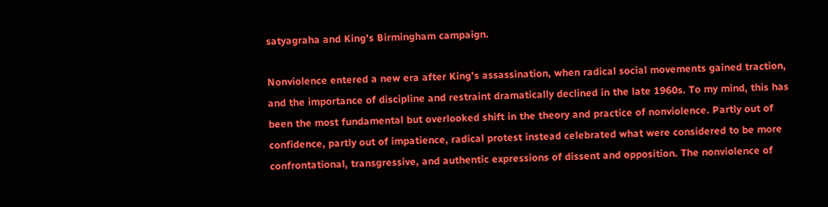satyagraha and King’s Birmingham campaign.

Nonviolence entered a new era after King’s assassination, when radical social movements gained traction, and the importance of discipline and restraint dramatically declined in the late 1960s. To my mind, this has been the most fundamental but overlooked shift in the theory and practice of nonviolence. Partly out of confidence, partly out of impatience, radical protest instead celebrated what were considered to be more confrontational, transgressive, and authentic expressions of dissent and opposition. The nonviolence of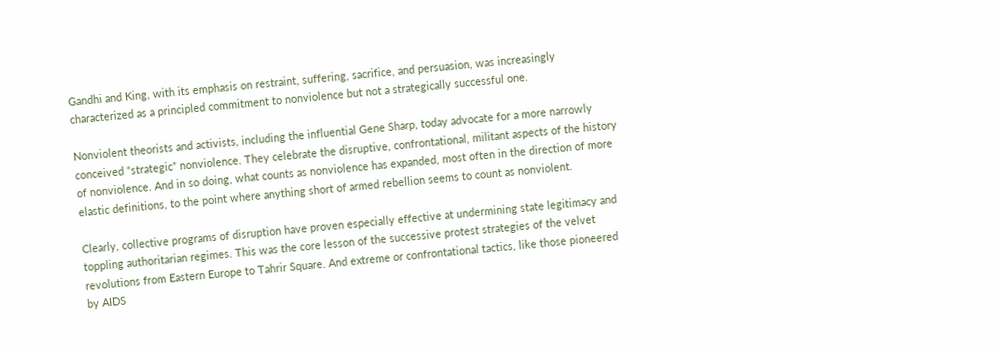Gandhi and King, with its emphasis on restraint, suffering, sacrifice, and persuasion, was increasingly characterized as a principled commitment to nonviolence but not a strategically successful one.

Nonviolent theorists and activists, including the influential Gene Sharp, today advocate for a more narrowly conceived “strategic” nonviolence. They celebrate the disruptive, confrontational, militant aspects of the history of nonviolence. And in so doing, what counts as nonviolence has expanded, most often in the direction of more elastic definitions, to the point where anything short of armed rebellion seems to count as nonviolent.

Clearly, collective programs of disruption have proven especially effective at undermining state legitimacy and toppling authoritarian regimes. This was the core lesson of the successive protest strategies of the velvet revolutions from Eastern Europe to Tahrir Square. And extreme or confrontational tactics, like those pioneered by AIDS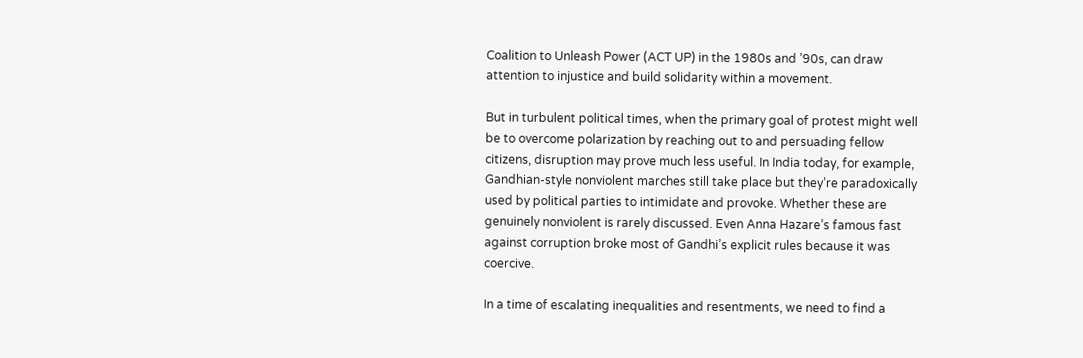Coalition to Unleash Power (ACT UP) in the 1980s and ’90s, can draw attention to injustice and build solidarity within a movement.

But in turbulent political times, when the primary goal of protest might well be to overcome polarization by reaching out to and persuading fellow citizens, disruption may prove much less useful. In India today, for example, Gandhian-style nonviolent marches still take place but they’re paradoxically used by political parties to intimidate and provoke. Whether these are genuinely nonviolent is rarely discussed. Even Anna Hazare’s famous fast against corruption broke most of Gandhi’s explicit rules because it was coercive.

In a time of escalating inequalities and resentments, we need to find a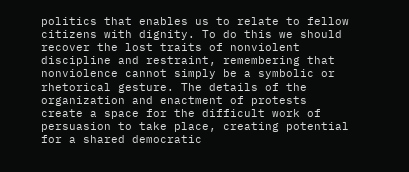politics that enables us to relate to fellow citizens with dignity. To do this we should recover the lost traits of nonviolent discipline and restraint, remembering that nonviolence cannot simply be a symbolic or rhetorical gesture. The details of the organization and enactment of protests create a space for the difficult work of persuasion to take place, creating potential for a shared democratic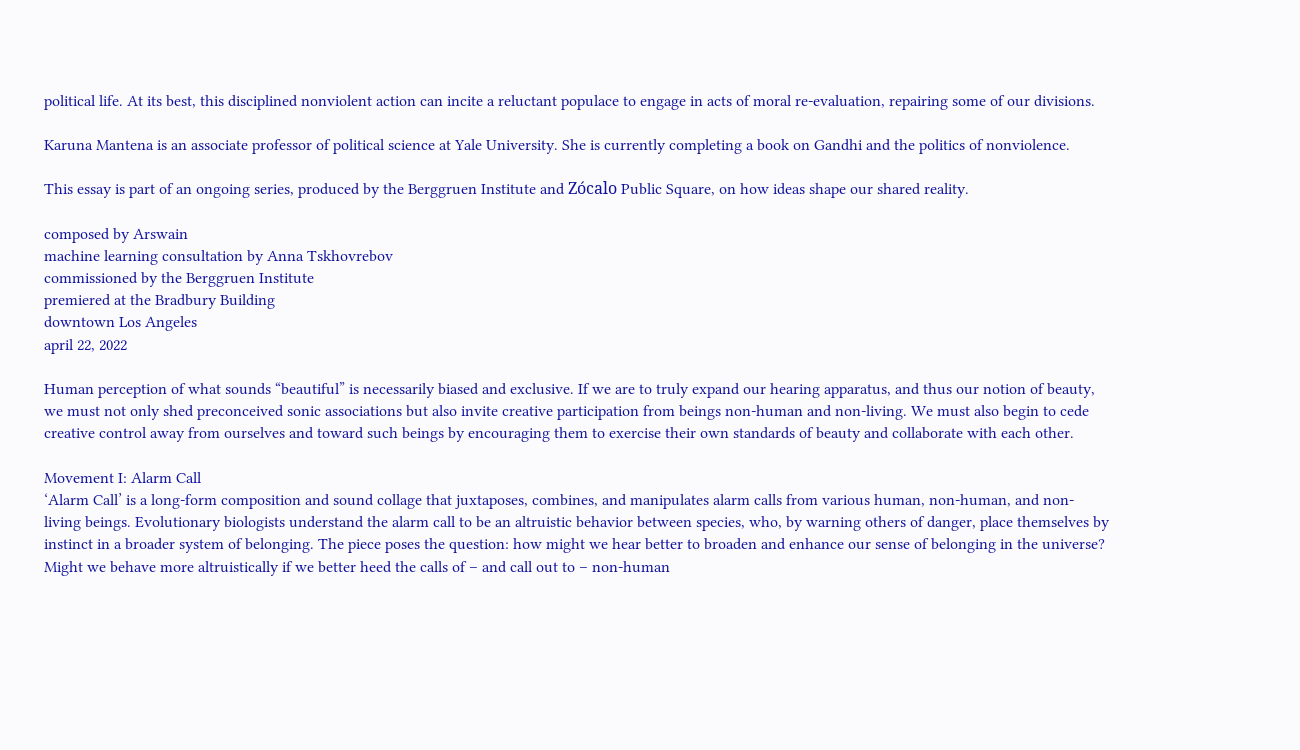political life. At its best, this disciplined nonviolent action can incite a reluctant populace to engage in acts of moral re-evaluation, repairing some of our divisions.

Karuna Mantena is an associate professor of political science at Yale University. She is currently completing a book on Gandhi and the politics of nonviolence.

This essay is part of an ongoing series, produced by the Berggruen Institute and Zócalo Public Square, on how ideas shape our shared reality.

composed by Arswain
machine learning consultation by Anna Tskhovrebov
commissioned by the Berggruen Institute
premiered at the Bradbury Building
downtown Los Angeles
april 22, 2022

Human perception of what sounds “beautiful” is necessarily biased and exclusive. If we are to truly expand our hearing apparatus, and thus our notion of beauty, we must not only shed preconceived sonic associations but also invite creative participation from beings non-human and non-living. We must also begin to cede creative control away from ourselves and toward such beings by encouraging them to exercise their own standards of beauty and collaborate with each other.

Movement I: Alarm Call
‘Alarm Call’ is a long-form composition and sound collage that juxtaposes, combines, and manipulates alarm calls from various human, non-human, and non-living beings. Evolutionary biologists understand the alarm call to be an altruistic behavior between species, who, by warning others of danger, place themselves by instinct in a broader system of belonging. The piece poses the question: how might we hear better to broaden and enhance our sense of belonging in the universe? Might we behave more altruistically if we better heed the calls of – and call out to – non-human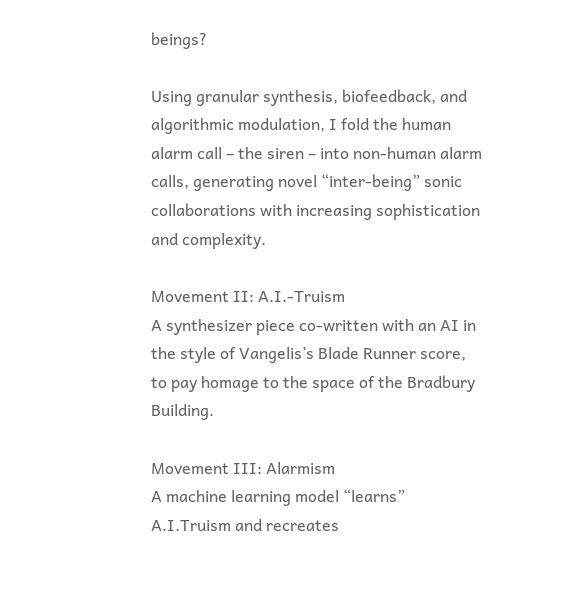beings?

Using granular synthesis, biofeedback, and algorithmic modulation, I fold the human alarm call – the siren – into non-human alarm calls, generating novel “inter-being” sonic collaborations with increasing sophistication and complexity.

Movement II: A.I.-Truism
A synthesizer piece co-written with an AI in the style of Vangelis’s Blade Runner score, to pay homage to the space of the Bradbury Building.

Movement III: Alarmism
A machine learning model “learns” A.I.Truism and recreates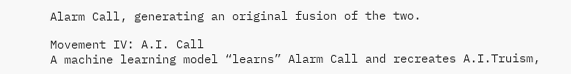Alarm Call, generating an original fusion of the two.

Movement IV: A.I. Call
A machine learning model “learns” Alarm Call and recreates A.I.Truism,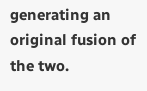generating an original fusion of the two.